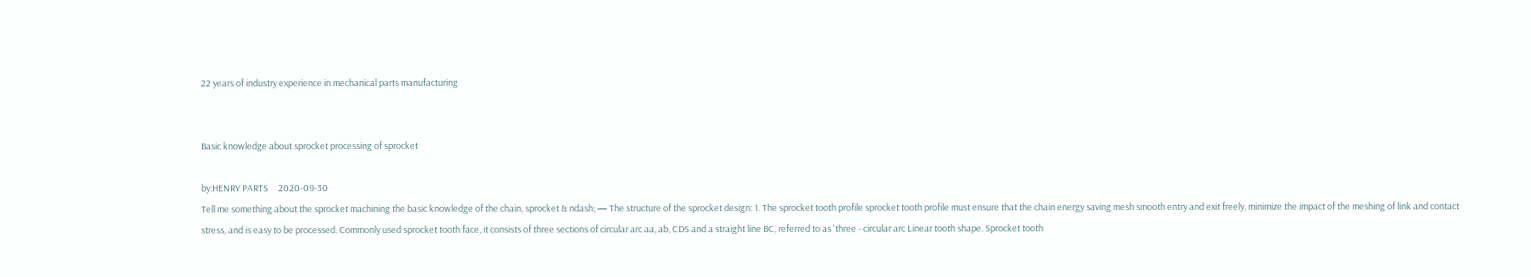22 years of industry experience in mechanical parts manufacturing


Basic knowledge about sprocket processing of sprocket

by:HENRY PARTS     2020-09-30
Tell me something about the sprocket machining the basic knowledge of the chain, sprocket & ndash; — The structure of the sprocket design: 1. The sprocket tooth profile sprocket tooth profile must ensure that the chain energy saving mesh smooth entry and exit freely, minimize the impact of the meshing of link and contact stress, and is easy to be processed. Commonly used sprocket tooth face, it consists of three sections of circular arc aa, ab, CDS and a straight line BC, referred to as 'three - circular arc Linear tooth shape. Sprocket tooth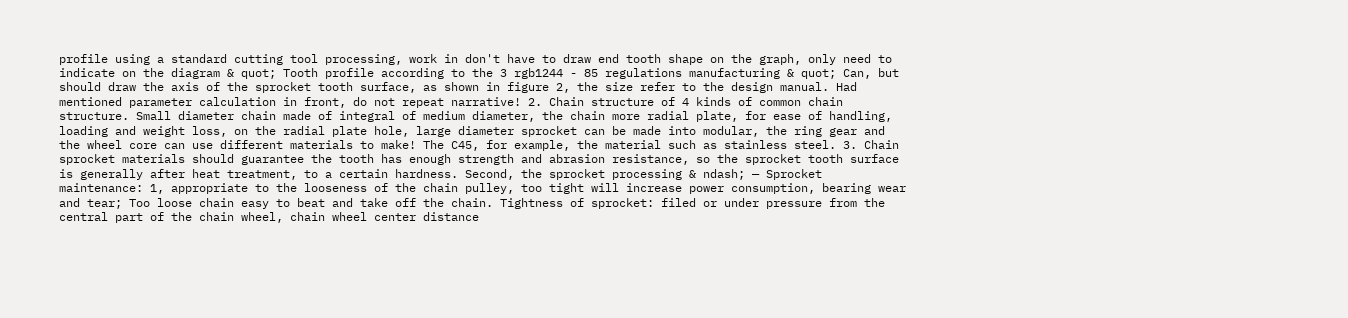profile using a standard cutting tool processing, work in don't have to draw end tooth shape on the graph, only need to indicate on the diagram & quot; Tooth profile according to the 3 rgb1244 - 85 regulations manufacturing & quot; Can, but should draw the axis of the sprocket tooth surface, as shown in figure 2, the size refer to the design manual. Had mentioned parameter calculation in front, do not repeat narrative! 2. Chain structure of 4 kinds of common chain structure. Small diameter chain made of integral of medium diameter, the chain more radial plate, for ease of handling, loading and weight loss, on the radial plate hole, large diameter sprocket can be made into modular, the ring gear and the wheel core can use different materials to make! The C45, for example, the material such as stainless steel. 3. Chain sprocket materials should guarantee the tooth has enough strength and abrasion resistance, so the sprocket tooth surface is generally after heat treatment, to a certain hardness. Second, the sprocket processing & ndash; — Sprocket maintenance: 1, appropriate to the looseness of the chain pulley, too tight will increase power consumption, bearing wear and tear; Too loose chain easy to beat and take off the chain. Tightness of sprocket: filed or under pressure from the central part of the chain wheel, chain wheel center distance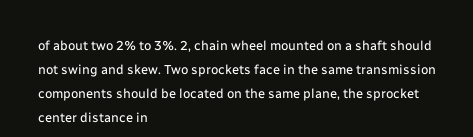of about two 2% to 3%. 2, chain wheel mounted on a shaft should not swing and skew. Two sprockets face in the same transmission components should be located on the same plane, the sprocket center distance in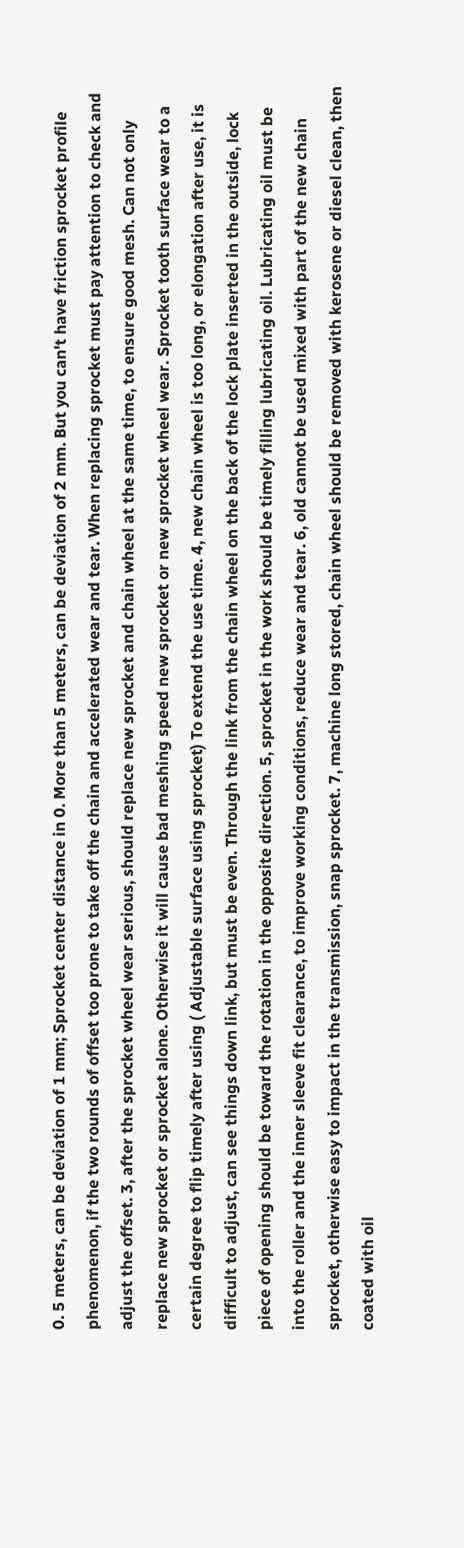0. 5 meters, can be deviation of 1 mm; Sprocket center distance in 0. More than 5 meters, can be deviation of 2 mm. But you can't have friction sprocket profile phenomenon, if the two rounds of offset too prone to take off the chain and accelerated wear and tear. When replacing sprocket must pay attention to check and adjust the offset. 3, after the sprocket wheel wear serious, should replace new sprocket and chain wheel at the same time, to ensure good mesh. Can not only replace new sprocket or sprocket alone. Otherwise it will cause bad meshing speed new sprocket or new sprocket wheel wear. Sprocket tooth surface wear to a certain degree to flip timely after using ( Adjustable surface using sprocket) To extend the use time. 4, new chain wheel is too long, or elongation after use, it is difficult to adjust, can see things down link, but must be even. Through the link from the chain wheel on the back of the lock plate inserted in the outside, lock piece of opening should be toward the rotation in the opposite direction. 5, sprocket in the work should be timely filling lubricating oil. Lubricating oil must be into the roller and the inner sleeve fit clearance, to improve working conditions, reduce wear and tear. 6, old cannot be used mixed with part of the new chain sprocket, otherwise easy to impact in the transmission, snap sprocket. 7, machine long stored, chain wheel should be removed with kerosene or diesel clean, then coated with oil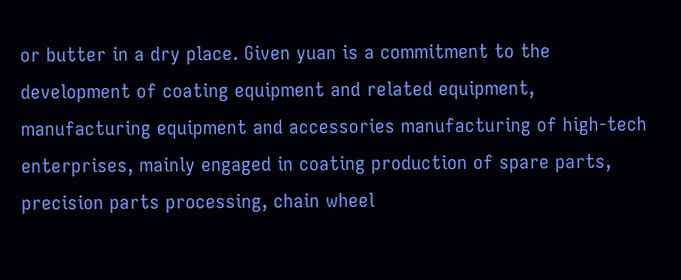or butter in a dry place. Given yuan is a commitment to the development of coating equipment and related equipment, manufacturing equipment and accessories manufacturing of high-tech enterprises, mainly engaged in coating production of spare parts, precision parts processing, chain wheel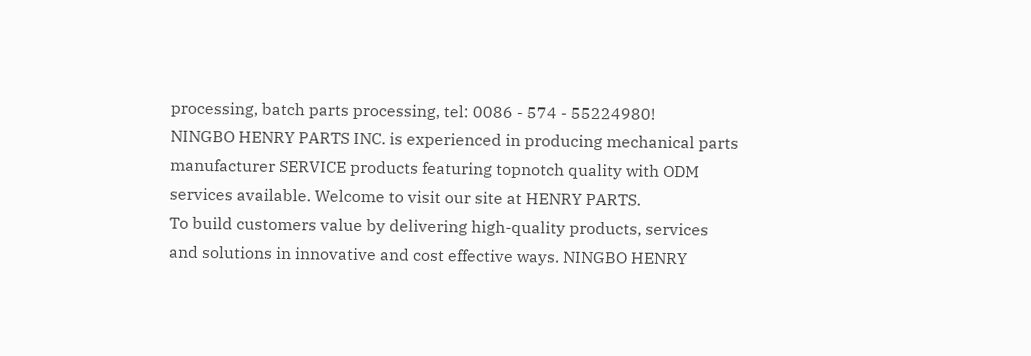processing, batch parts processing, tel: 0086 - 574 - 55224980!
NINGBO HENRY PARTS INC. is experienced in producing mechanical parts manufacturer SERVICE products featuring topnotch quality with ODM services available. Welcome to visit our site at HENRY PARTS.
To build customers value by delivering high-quality products, services and solutions in innovative and cost effective ways. NINGBO HENRY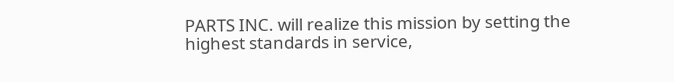PARTS INC. will realize this mission by setting the highest standards in service,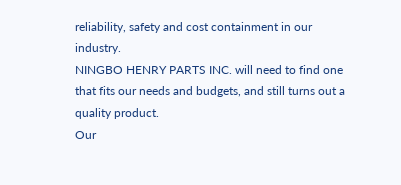reliability, safety and cost containment in our industry.
NINGBO HENRY PARTS INC. will need to find one that fits our needs and budgets, and still turns out a quality product.
Our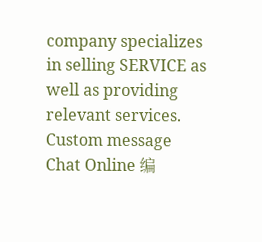company specializes in selling SERVICE as well as providing relevant services.
Custom message
Chat Online 编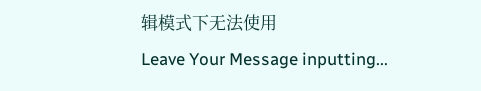辑模式下无法使用
Leave Your Message inputting...